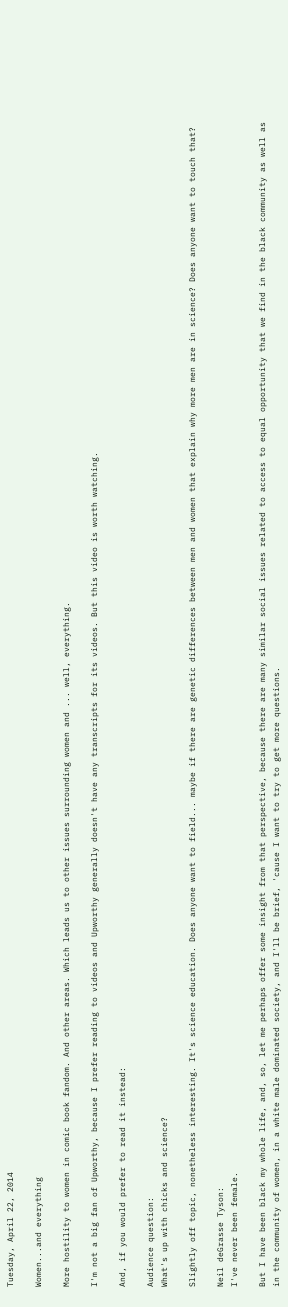Tuesday, April 22, 2014

Women...and everything

More hostility to women in comic book fandom. And other areas. Which leads us to other issues surrounding women and ... well, everything.

I'm not a big fan of Upworthy, because I prefer reading to videos and Upworthy generally doesn't have any transcripts for its videos. But this video is worth watching.

And, if you would prefer to read it instead:

Audience question:
What's up with chicks and science?

Slightly off topic, nonetheless interesting. It's science education. Does anyone want to field... maybe if there are genetic differences between men and women that explain why more men are in science? Does anyone want to touch that?

Neil deGrasse Tyson:
I've never been female.

But I have been black my whole life, and, so, let me perhaps offer some insight from that perspective, because there are many similar social issues related to access to equal opportunity that we find in the black community as well as in the community of women, in a white male dominated society, and I'll be brief, 'cause I want to try to get more questions.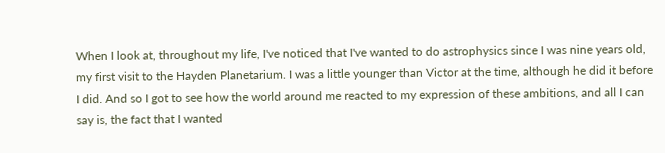When I look at, throughout my life, I've noticed that I've wanted to do astrophysics since I was nine years old, my first visit to the Hayden Planetarium. I was a little younger than Victor at the time, although he did it before I did. And so I got to see how the world around me reacted to my expression of these ambitions, and all I can say is, the fact that I wanted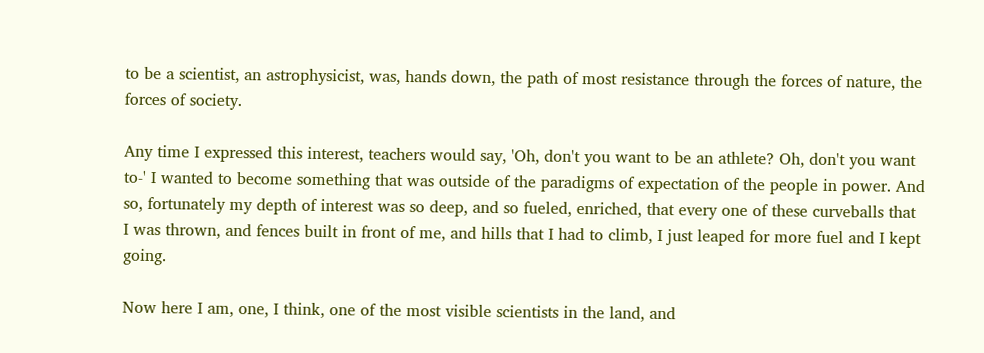to be a scientist, an astrophysicist, was, hands down, the path of most resistance through the forces of nature, the forces of society.

Any time I expressed this interest, teachers would say, 'Oh, don't you want to be an athlete? Oh, don't you want to-' I wanted to become something that was outside of the paradigms of expectation of the people in power. And so, fortunately my depth of interest was so deep, and so fueled, enriched, that every one of these curveballs that I was thrown, and fences built in front of me, and hills that I had to climb, I just leaped for more fuel and I kept going.

Now here I am, one, I think, one of the most visible scientists in the land, and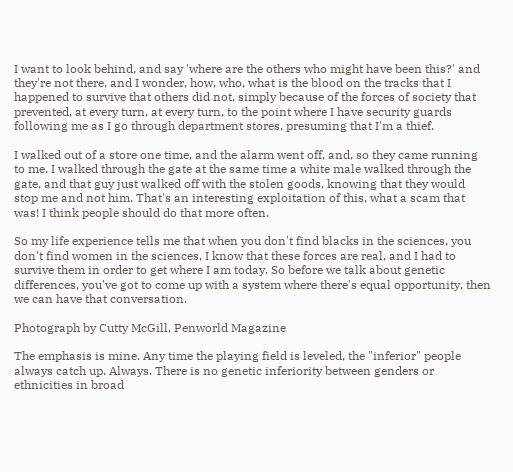I want to look behind, and say 'where are the others who might have been this?' and they're not there, and I wonder, how, who, what is the blood on the tracks that I happened to survive that others did not, simply because of the forces of society that prevented, at every turn, at every turn, to the point where I have security guards following me as I go through department stores, presuming that I'm a thief.

I walked out of a store one time, and the alarm went off, and, so they came running to me. I walked through the gate at the same time a white male walked through the gate, and that guy just walked off with the stolen goods, knowing that they would stop me and not him. That's an interesting exploitation of this, what a scam that was! I think people should do that more often.

So my life experience tells me that when you don't find blacks in the sciences, you don't find women in the sciences, I know that these forces are real, and I had to survive them in order to get where I am today. So before we talk about genetic differences, you've got to come up with a system where there's equal opportunity, then we can have that conversation.

Photograph by Cutty McGill, Penworld Magazine

The emphasis is mine. Any time the playing field is leveled, the "inferior" people always catch up. Always. There is no genetic inferiority between genders or ethnicities in broad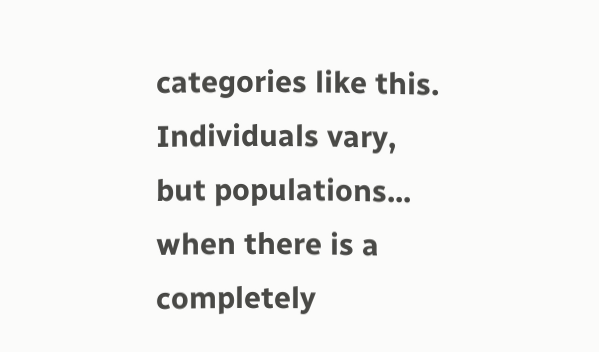categories like this. Individuals vary, but populations... when there is a completely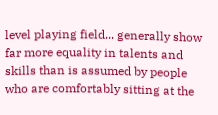level playing field... generally show far more equality in talents and skills than is assumed by people who are comfortably sitting at the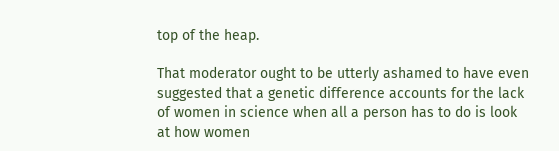top of the heap.

That moderator ought to be utterly ashamed to have even suggested that a genetic difference accounts for the lack of women in science when all a person has to do is look at how women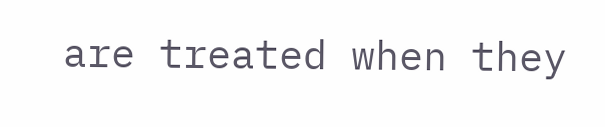are treated when they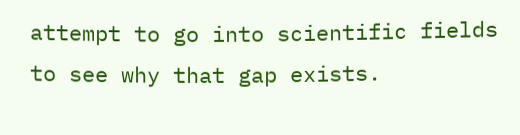attempt to go into scientific fields to see why that gap exists.